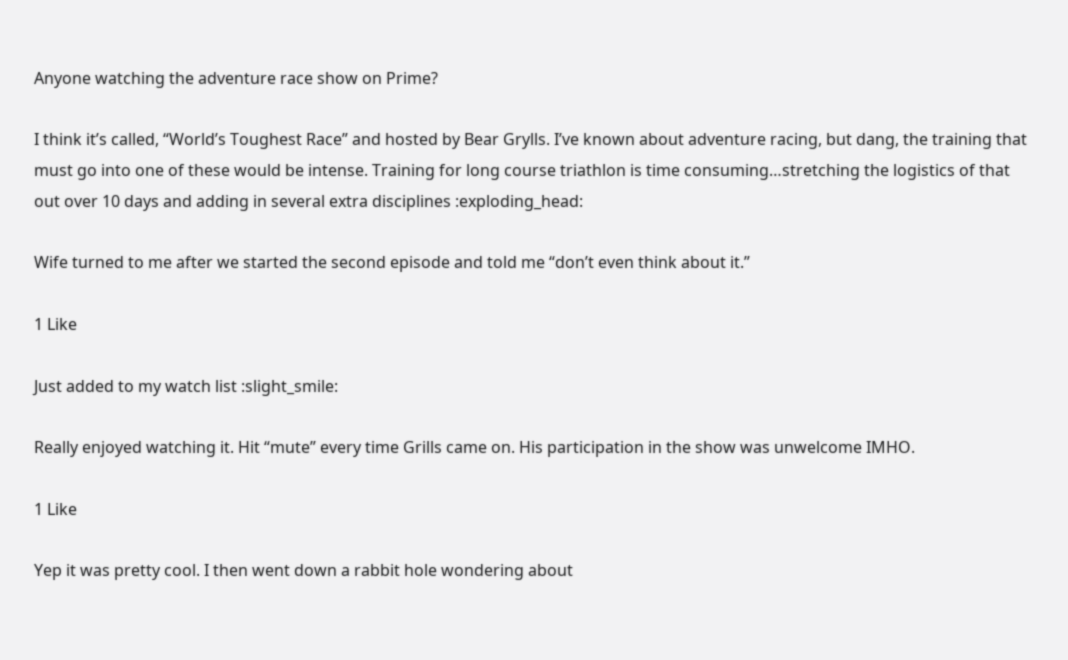Anyone watching the adventure race show on Prime?

I think it’s called, “World’s Toughest Race” and hosted by Bear Grylls. I’ve known about adventure racing, but dang, the training that must go into one of these would be intense. Training for long course triathlon is time consuming…stretching the logistics of that out over 10 days and adding in several extra disciplines :exploding_head:

Wife turned to me after we started the second episode and told me “don’t even think about it.”

1 Like

Just added to my watch list :slight_smile:

Really enjoyed watching it. Hit “mute” every time Grills came on. His participation in the show was unwelcome IMHO.

1 Like

Yep it was pretty cool. I then went down a rabbit hole wondering about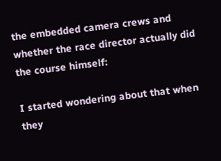the embedded camera crews and whether the race director actually did the course himself:

I started wondering about that when they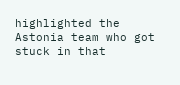highlighted the Astonia team who got stuck in that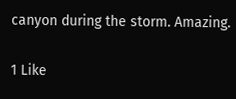canyon during the storm. Amazing.

1 Like